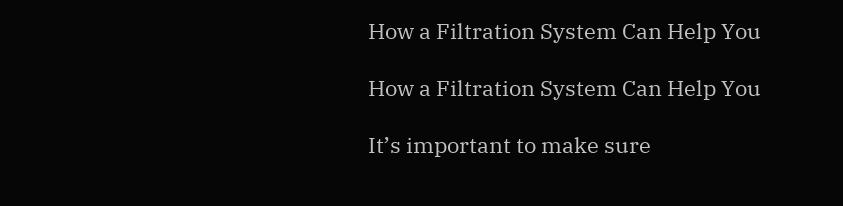How a Filtration System Can Help You

How a Filtration System Can Help You

It’s important to make sure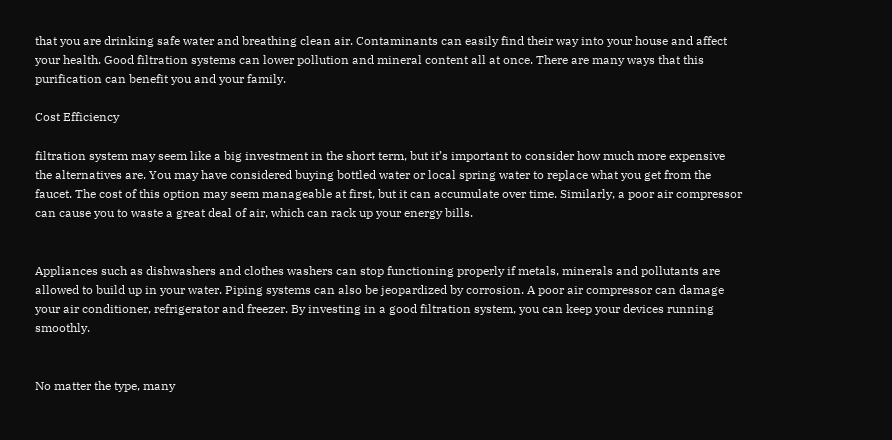that you are drinking safe water and breathing clean air. Contaminants can easily find their way into your house and affect your health. Good filtration systems can lower pollution and mineral content all at once. There are many ways that this purification can benefit you and your family.

Cost Efficiency

filtration system may seem like a big investment in the short term, but it’s important to consider how much more expensive the alternatives are. You may have considered buying bottled water or local spring water to replace what you get from the faucet. The cost of this option may seem manageable at first, but it can accumulate over time. Similarly, a poor air compressor can cause you to waste a great deal of air, which can rack up your energy bills.


Appliances such as dishwashers and clothes washers can stop functioning properly if metals, minerals and pollutants are allowed to build up in your water. Piping systems can also be jeopardized by corrosion. A poor air compressor can damage your air conditioner, refrigerator and freezer. By investing in a good filtration system, you can keep your devices running smoothly.


No matter the type, many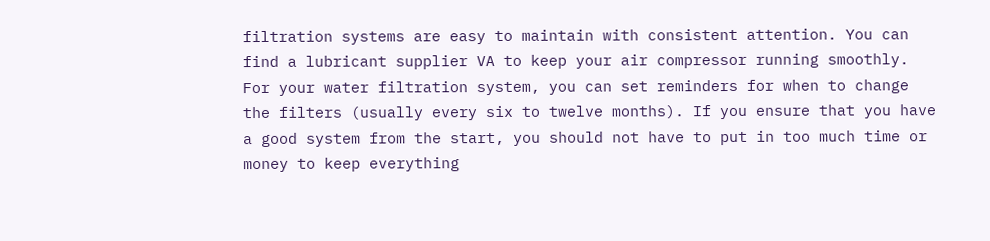filtration systems are easy to maintain with consistent attention. You can find a lubricant supplier VA to keep your air compressor running smoothly. For your water filtration system, you can set reminders for when to change the filters (usually every six to twelve months). If you ensure that you have a good system from the start, you should not have to put in too much time or money to keep everything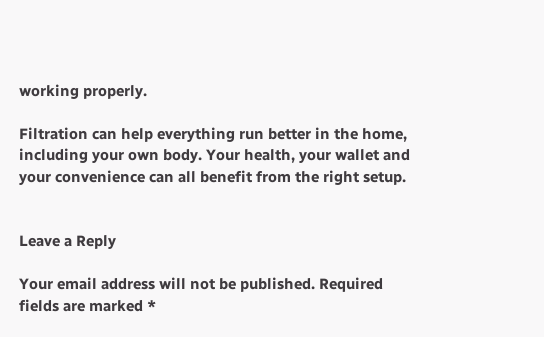working properly.

Filtration can help everything run better in the home, including your own body. Your health, your wallet and your convenience can all benefit from the right setup.


Leave a Reply

Your email address will not be published. Required fields are marked *